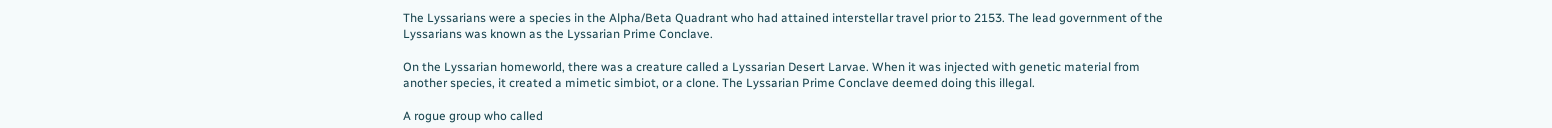The Lyssarians were a species in the Alpha/Beta Quadrant who had attained interstellar travel prior to 2153. The lead government of the Lyssarians was known as the Lyssarian Prime Conclave.

On the Lyssarian homeworld, there was a creature called a Lyssarian Desert Larvae. When it was injected with genetic material from another species, it created a mimetic simbiot, or a clone. The Lyssarian Prime Conclave deemed doing this illegal.

A rogue group who called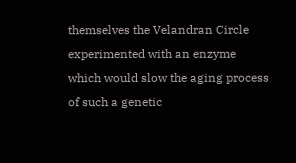themselves the Velandran Circle experimented with an enzyme which would slow the aging process of such a genetic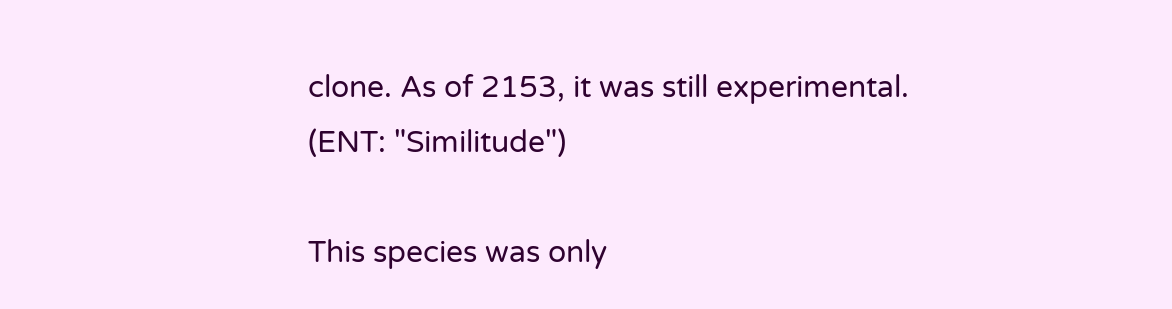clone. As of 2153, it was still experimental. (ENT: "Similitude")

This species was only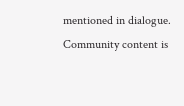mentioned in dialogue.
Community content is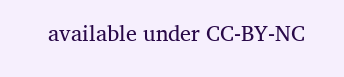available under CC-BY-NC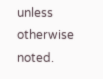unless otherwise noted.